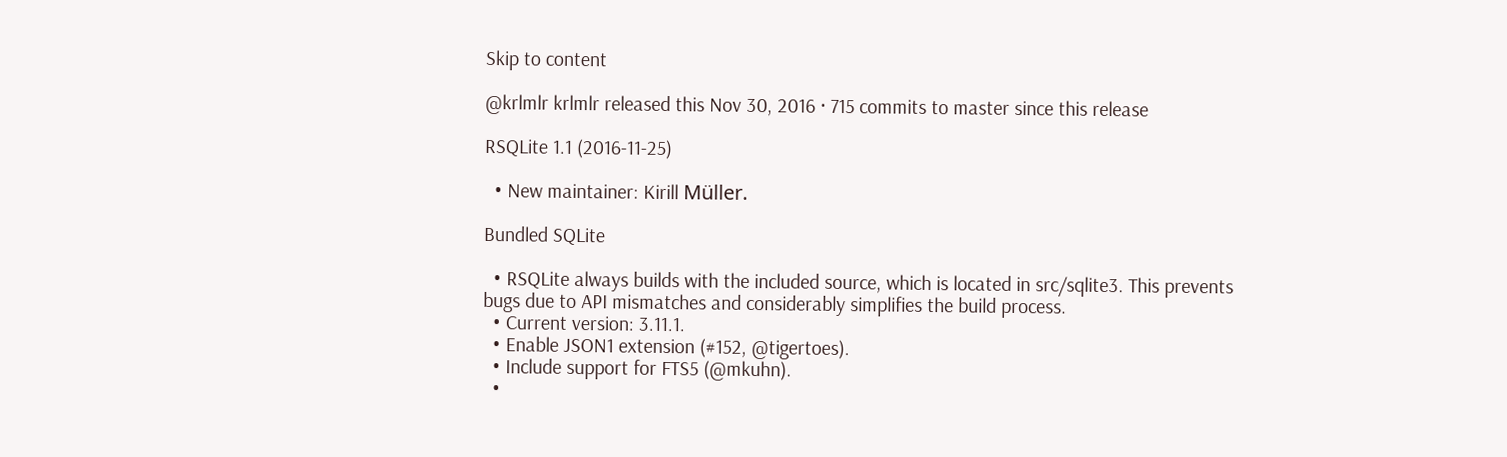Skip to content

@krlmlr krlmlr released this Nov 30, 2016 · 715 commits to master since this release

RSQLite 1.1 (2016-11-25)

  • New maintainer: Kirill Müller.

Bundled SQLite

  • RSQLite always builds with the included source, which is located in src/sqlite3. This prevents bugs due to API mismatches and considerably simplifies the build process.
  • Current version: 3.11.1.
  • Enable JSON1 extension (#152, @tigertoes).
  • Include support for FTS5 (@mkuhn).
  •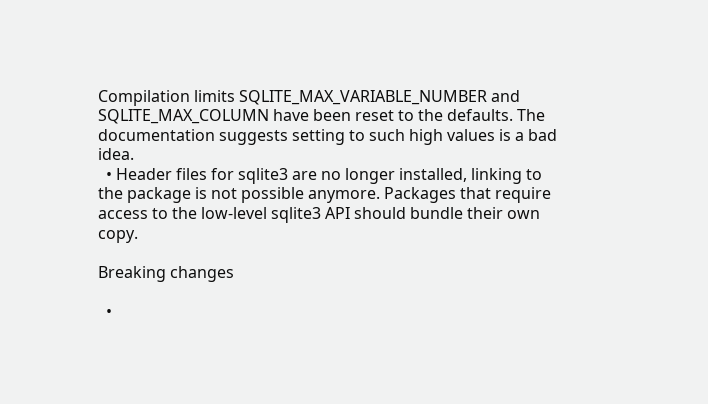Compilation limits SQLITE_MAX_VARIABLE_NUMBER and SQLITE_MAX_COLUMN have been reset to the defaults. The documentation suggests setting to such high values is a bad idea.
  • Header files for sqlite3 are no longer installed, linking to the package is not possible anymore. Packages that require access to the low-level sqlite3 API should bundle their own copy.

Breaking changes

  •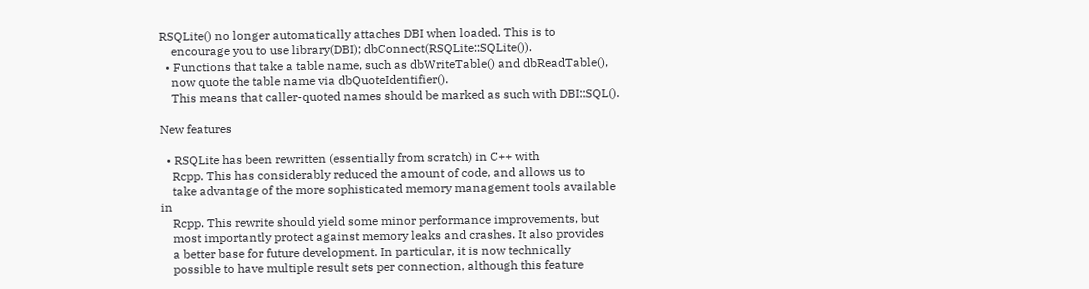RSQLite() no longer automatically attaches DBI when loaded. This is to
    encourage you to use library(DBI); dbConnect(RSQLite::SQLite()).
  • Functions that take a table name, such as dbWriteTable() and dbReadTable(),
    now quote the table name via dbQuoteIdentifier().
    This means that caller-quoted names should be marked as such with DBI::SQL().

New features

  • RSQLite has been rewritten (essentially from scratch) in C++ with
    Rcpp. This has considerably reduced the amount of code, and allows us to
    take advantage of the more sophisticated memory management tools available in
    Rcpp. This rewrite should yield some minor performance improvements, but
    most importantly protect against memory leaks and crashes. It also provides
    a better base for future development. In particular, it is now technically
    possible to have multiple result sets per connection, although this feature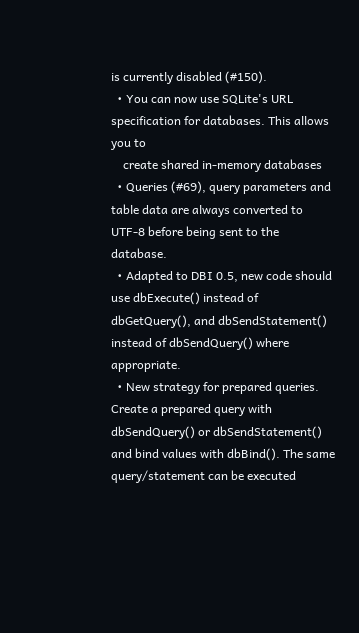is currently disabled (#150).
  • You can now use SQLite's URL specification for databases. This allows you to
    create shared in-memory databases
  • Queries (#69), query parameters and table data are always converted to UTF-8 before being sent to the database.
  • Adapted to DBI 0.5, new code should use dbExecute() instead of dbGetQuery(), and dbSendStatement() instead of dbSendQuery() where appropriate.
  • New strategy for prepared queries. Create a prepared query with dbSendQuery() or dbSendStatement() and bind values with dbBind(). The same query/statement can be executed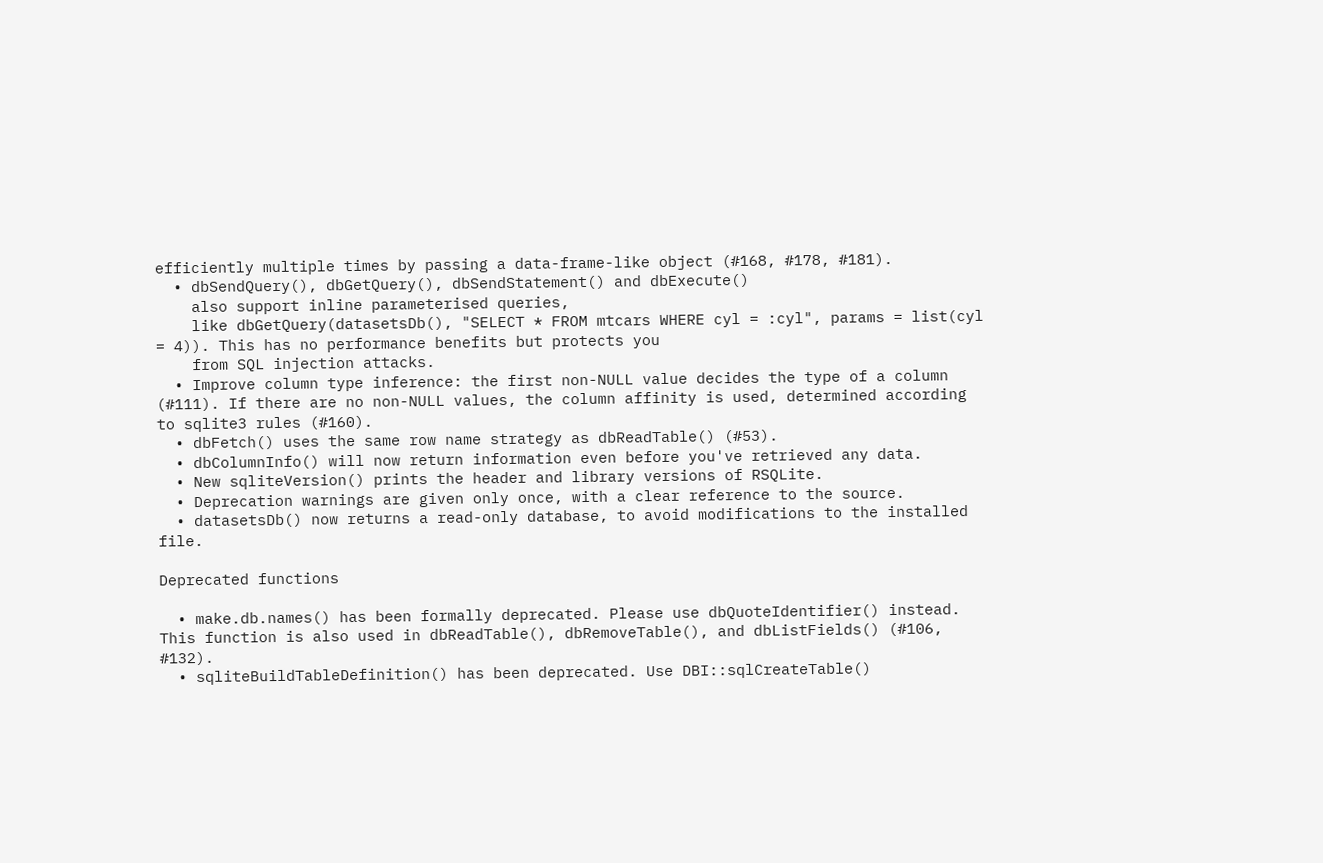efficiently multiple times by passing a data-frame-like object (#168, #178, #181).
  • dbSendQuery(), dbGetQuery(), dbSendStatement() and dbExecute()
    also support inline parameterised queries,
    like dbGetQuery(datasetsDb(), "SELECT * FROM mtcars WHERE cyl = :cyl", params = list(cyl = 4)). This has no performance benefits but protects you
    from SQL injection attacks.
  • Improve column type inference: the first non-NULL value decides the type of a column (#111). If there are no non-NULL values, the column affinity is used, determined according to sqlite3 rules (#160).
  • dbFetch() uses the same row name strategy as dbReadTable() (#53).
  • dbColumnInfo() will now return information even before you've retrieved any data.
  • New sqliteVersion() prints the header and library versions of RSQLite.
  • Deprecation warnings are given only once, with a clear reference to the source.
  • datasetsDb() now returns a read-only database, to avoid modifications to the installed file.

Deprecated functions

  • make.db.names() has been formally deprecated. Please use dbQuoteIdentifier() instead. This function is also used in dbReadTable(), dbRemoveTable(), and dbListFields() (#106, #132).
  • sqliteBuildTableDefinition() has been deprecated. Use DBI::sqlCreateTable()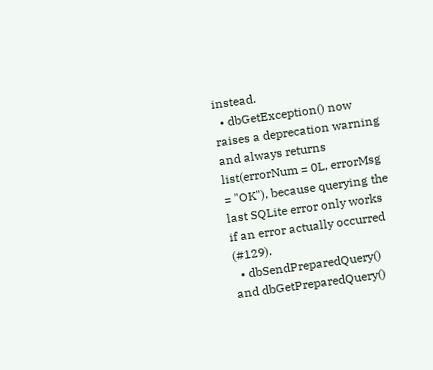instead.
  • dbGetException() now raises a deprecation warning and always returns list(errorNum = 0L, errorMsg = "OK"), because querying the last SQLite error only works if an error actually occurred (#129).
  • dbSendPreparedQuery() and dbGetPreparedQuery()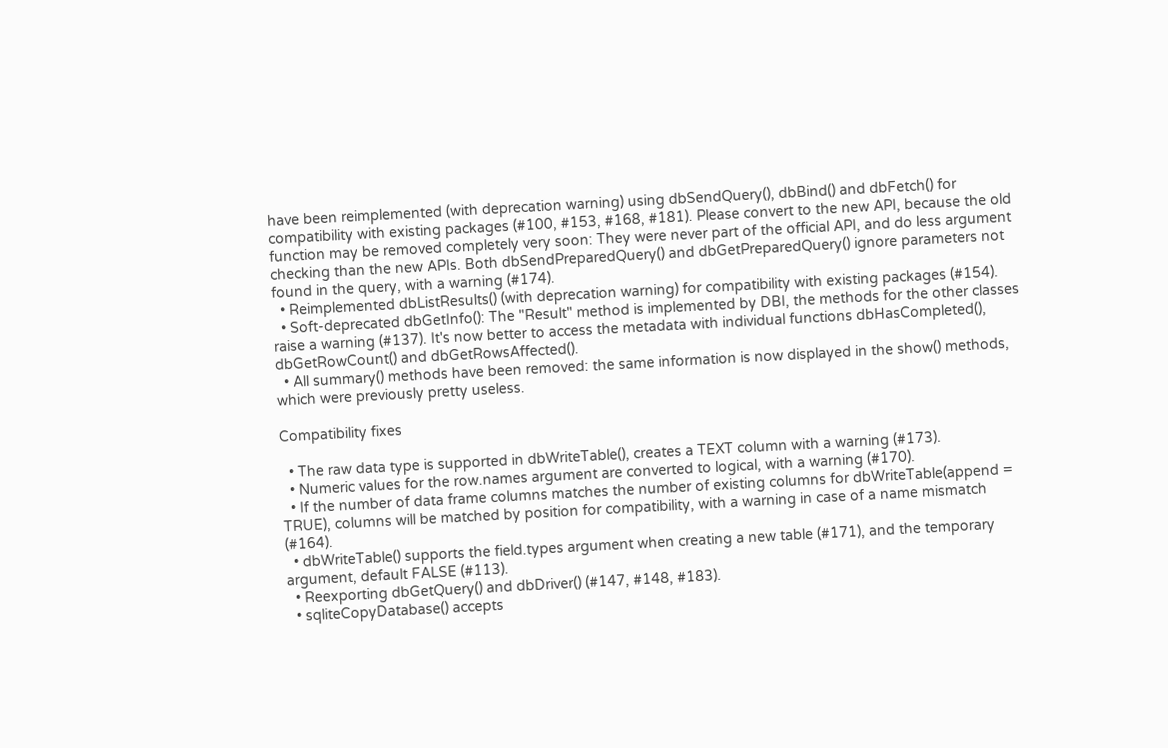have been reimplemented (with deprecation warning) using dbSendQuery(), dbBind() and dbFetch() for compatibility with existing packages (#100, #153, #168, #181). Please convert to the new API, because the old function may be removed completely very soon: They were never part of the official API, and do less argument checking than the new APIs. Both dbSendPreparedQuery() and dbGetPreparedQuery() ignore parameters not found in the query, with a warning (#174).
  • Reimplemented dbListResults() (with deprecation warning) for compatibility with existing packages (#154).
  • Soft-deprecated dbGetInfo(): The "Result" method is implemented by DBI, the methods for the other classes raise a warning (#137). It's now better to access the metadata with individual functions dbHasCompleted(), dbGetRowCount() and dbGetRowsAffected().
  • All summary() methods have been removed: the same information is now displayed in the show() methods, which were previously pretty useless.

Compatibility fixes

  • The raw data type is supported in dbWriteTable(), creates a TEXT column with a warning (#173).
  • Numeric values for the row.names argument are converted to logical, with a warning (#170).
  • If the number of data frame columns matches the number of existing columns for dbWriteTable(append = TRUE), columns will be matched by position for compatibility, with a warning in case of a name mismatch (#164).
  • dbWriteTable() supports the field.types argument when creating a new table (#171), and the temporary argument, default FALSE (#113).
  • Reexporting dbGetQuery() and dbDriver() (#147, #148, #183).
  • sqliteCopyDatabase() accepts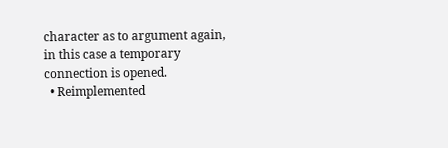character as to argument again, in this case a temporary connection is opened.
  • Reimplemented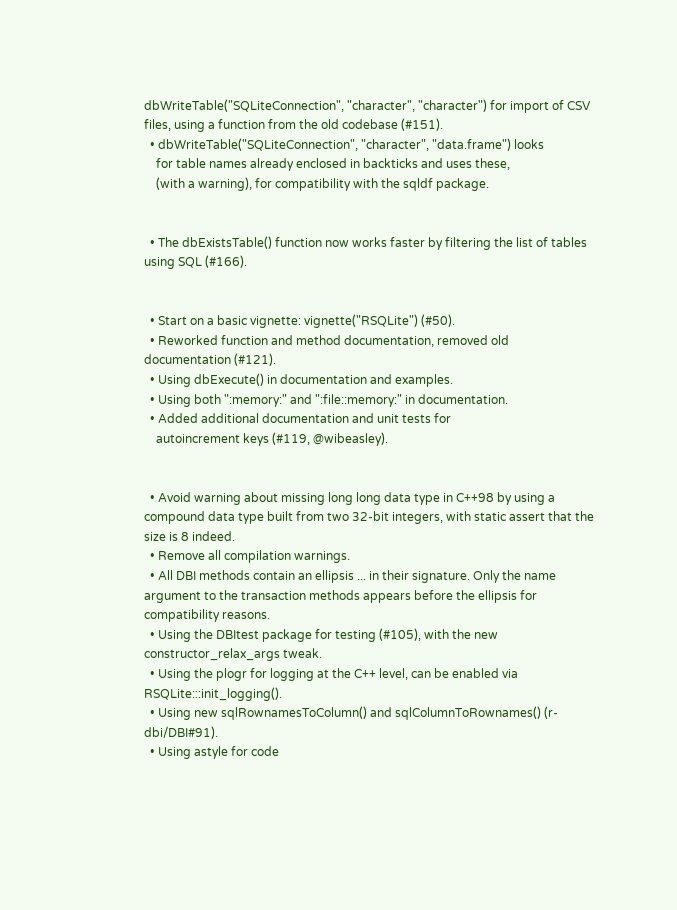dbWriteTable("SQLiteConnection", "character", "character") for import of CSV files, using a function from the old codebase (#151).
  • dbWriteTable("SQLiteConnection", "character", "data.frame") looks
    for table names already enclosed in backticks and uses these,
    (with a warning), for compatibility with the sqldf package.


  • The dbExistsTable() function now works faster by filtering the list of tables using SQL (#166).


  • Start on a basic vignette: vignette("RSQLite") (#50).
  • Reworked function and method documentation, removed old documentation (#121).
  • Using dbExecute() in documentation and examples.
  • Using both ":memory:" and ":file::memory:" in documentation.
  • Added additional documentation and unit tests for
    autoincrement keys (#119, @wibeasley).


  • Avoid warning about missing long long data type in C++98 by using a compound data type built from two 32-bit integers, with static assert that the size is 8 indeed.
  • Remove all compilation warnings.
  • All DBI methods contain an ellipsis ... in their signature. Only the name argument to the transaction methods appears before the ellipsis for compatibility reasons.
  • Using the DBItest package for testing (#105), with the new constructor_relax_args tweak.
  • Using the plogr for logging at the C++ level, can be enabled via RSQLite:::init_logging().
  • Using new sqlRownamesToColumn() and sqlColumnToRownames() (r-dbi/DBI#91).
  • Using astyle for code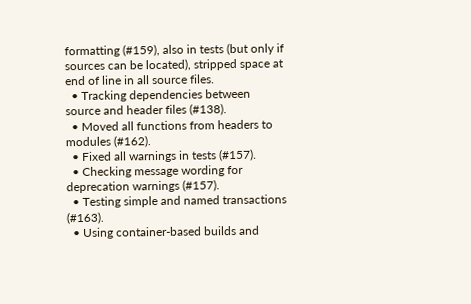formatting (#159), also in tests (but only if sources can be located), stripped space at end of line in all source files.
  • Tracking dependencies between source and header files (#138).
  • Moved all functions from headers to modules (#162).
  • Fixed all warnings in tests (#157).
  • Checking message wording for deprecation warnings (#157).
  • Testing simple and named transactions (#163).
  • Using container-based builds and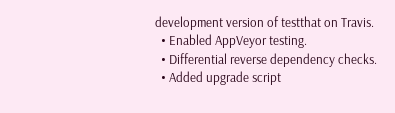development version of testthat on Travis.
  • Enabled AppVeyor testing.
  • Differential reverse dependency checks.
  • Added upgrade script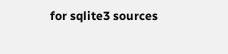for sqlite3 sources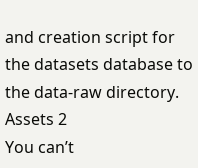and creation script for the datasets database to the data-raw directory.
Assets 2
You can’t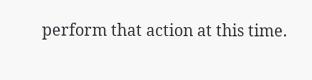perform that action at this time.